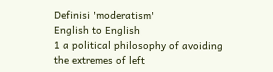Definisi 'moderatism'
English to English
1 a political philosophy of avoiding the extremes of left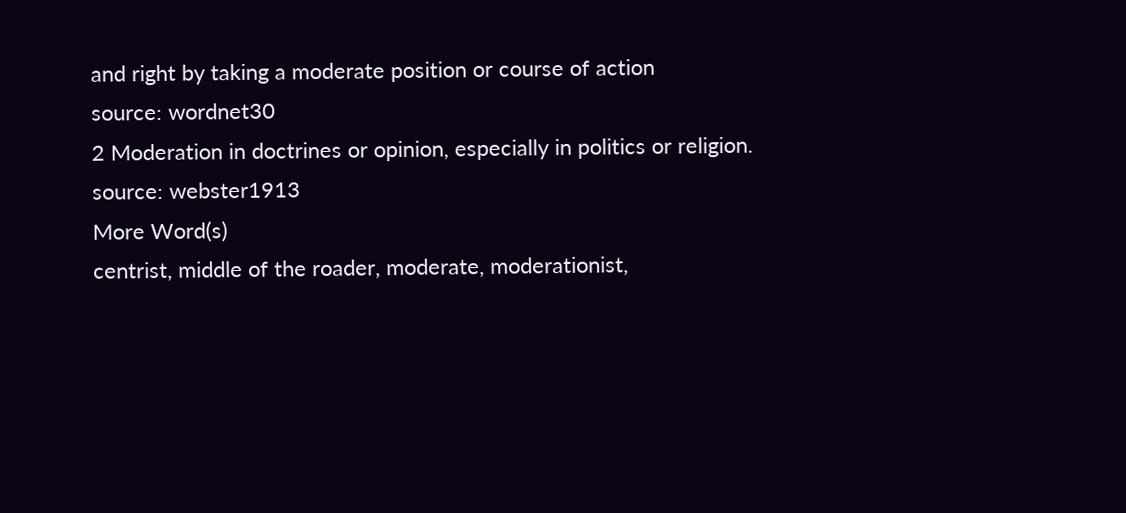and right by taking a moderate position or course of action
source: wordnet30
2 Moderation in doctrines or opinion, especially in politics or religion.
source: webster1913
More Word(s)
centrist, middle of the roader, moderate, moderationist,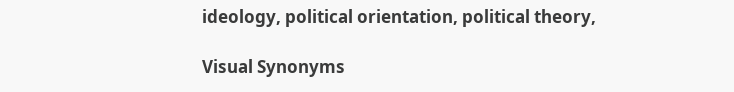ideology, political orientation, political theory,

Visual Synonyms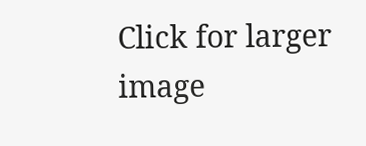Click for larger image